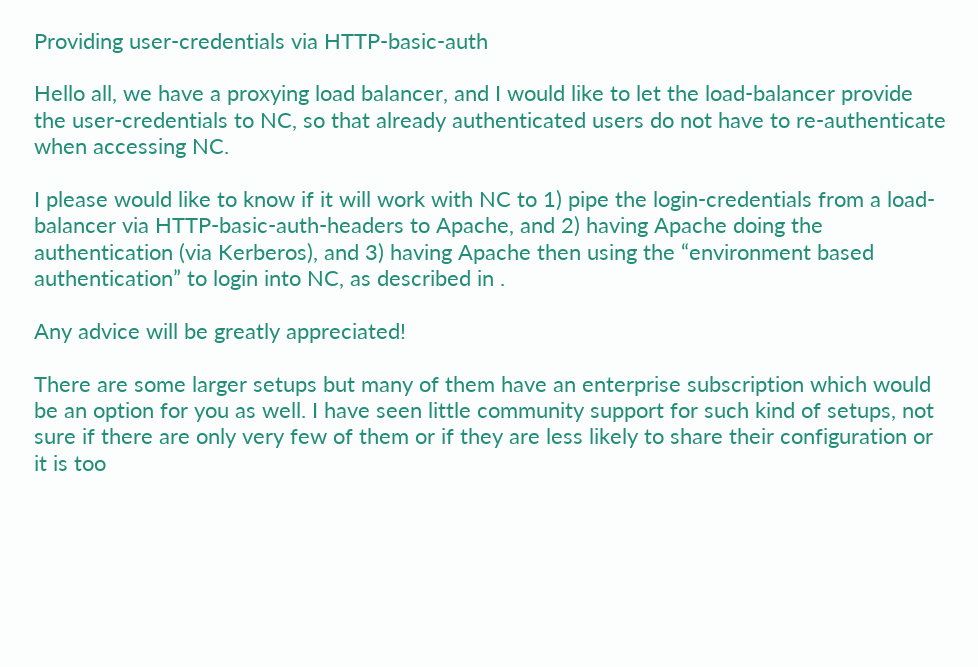Providing user-credentials via HTTP-basic-auth

Hello all, we have a proxying load balancer, and I would like to let the load-balancer provide the user-credentials to NC, so that already authenticated users do not have to re-authenticate when accessing NC.

I please would like to know if it will work with NC to 1) pipe the login-credentials from a load-balancer via HTTP-basic-auth-headers to Apache, and 2) having Apache doing the authentication (via Kerberos), and 3) having Apache then using the “environment based authentication” to login into NC, as described in .

Any advice will be greatly appreciated!

There are some larger setups but many of them have an enterprise subscription which would be an option for you as well. I have seen little community support for such kind of setups, not sure if there are only very few of them or if they are less likely to share their configuration or it is too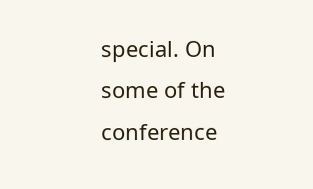special. On some of the conference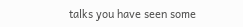talks you have seen some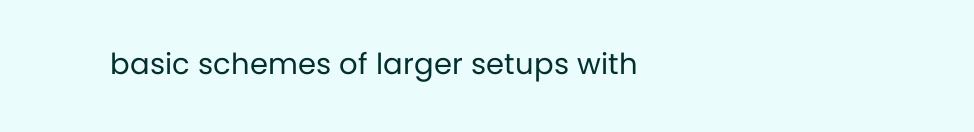basic schemes of larger setups with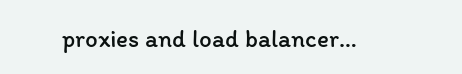proxies and load balancer…